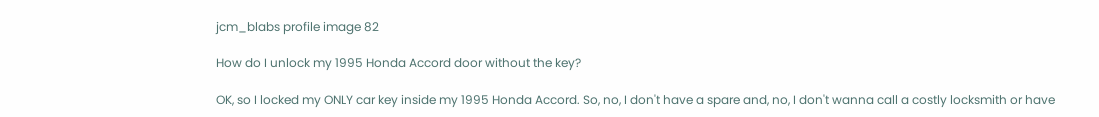jcm_blabs profile image 82

How do I unlock my 1995 Honda Accord door without the key?

OK, so I locked my ONLY car key inside my 1995 Honda Accord. So, no, I don't have a spare and, no, I don't wanna call a costly locksmith or have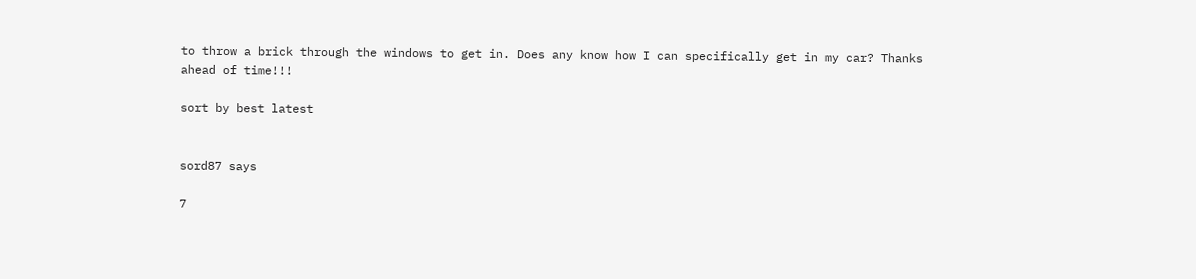to throw a brick through the windows to get in. Does any know how I can specifically get in my car? Thanks ahead of time!!!

sort by best latest


sord87 says

7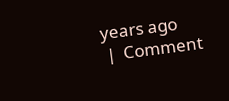years ago
 |  Comment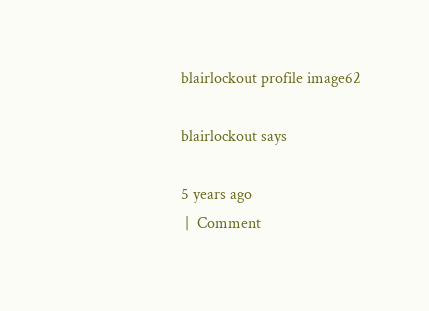blairlockout profile image62

blairlockout says

5 years ago
 |  Comment